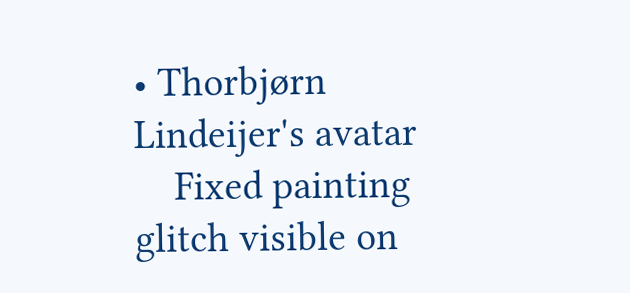• Thorbjørn Lindeijer's avatar
    Fixed painting glitch visible on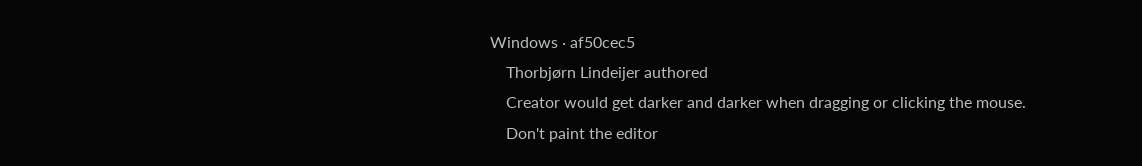Windows · af50cec5
    Thorbjørn Lindeijer authored
    Creator would get darker and darker when dragging or clicking the mouse.
    Don't paint the editor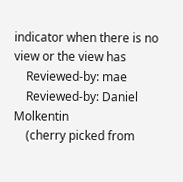indicator when there is no view or the view has
    Reviewed-by: mae
    Reviewed-by: Daniel Molkentin
    (cherry picked from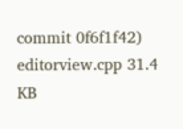commit 0f6f1f42)
editorview.cpp 31.4 KB